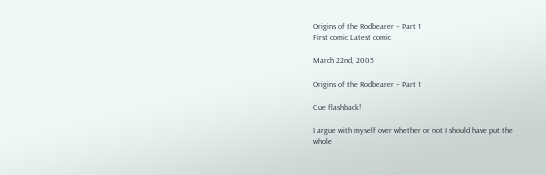Origins of the Rodbearer – Part 1
First comic Latest comic

March 22nd, 2005

Origins of the Rodbearer – Part 1

Cue flashback!

I argue with myself over whether or not I should have put the whole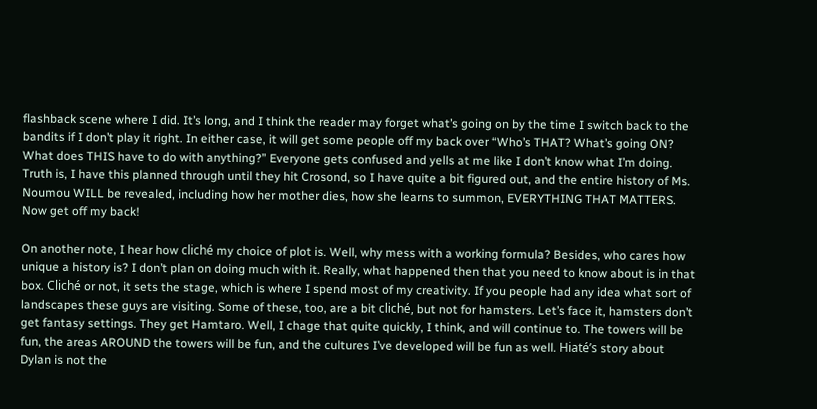flashback scene where I did. It’s long, and I think the reader may forget what’s going on by the time I switch back to the bandits if I don’t play it right. In either case, it will get some people off my back over “Who’s THAT? What’s going ON? What does THIS have to do with anything?” Everyone gets confused and yells at me like I don’t know what I’m doing. Truth is, I have this planned through until they hit Crosond, so I have quite a bit figured out, and the entire history of Ms. Noumou WILL be revealed, including how her mother dies, how she learns to summon, EVERYTHING THAT MATTERS. Now get off my back!

On another note, I hear how cliché my choice of plot is. Well, why mess with a working formula? Besides, who cares how unique a history is? I don’t plan on doing much with it. Really, what happened then that you need to know about is in that box. Cliché or not, it sets the stage, which is where I spend most of my creativity. If you people had any idea what sort of landscapes these guys are visiting. Some of these, too, are a bit cliché, but not for hamsters. Let’s face it, hamsters don’t get fantasy settings. They get Hamtaro. Well, I chage that quite quickly, I think, and will continue to. The towers will be fun, the areas AROUND the towers will be fun, and the cultures I’ve developed will be fun as well. Hiaté’s story about Dylan is not the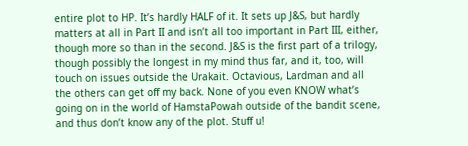entire plot to HP. It’s hardly HALF of it. It sets up J&S, but hardly matters at all in Part II and isn’t all too important in Part III, either, though more so than in the second. J&S is the first part of a trilogy, though possibly the longest in my mind thus far, and it, too, will touch on issues outside the Urakait. Octavious, Lardman and all the others can get off my back. None of you even KNOW what’s going on in the world of HamstaPowah outside of the bandit scene, and thus don’t know any of the plot. Stuff u!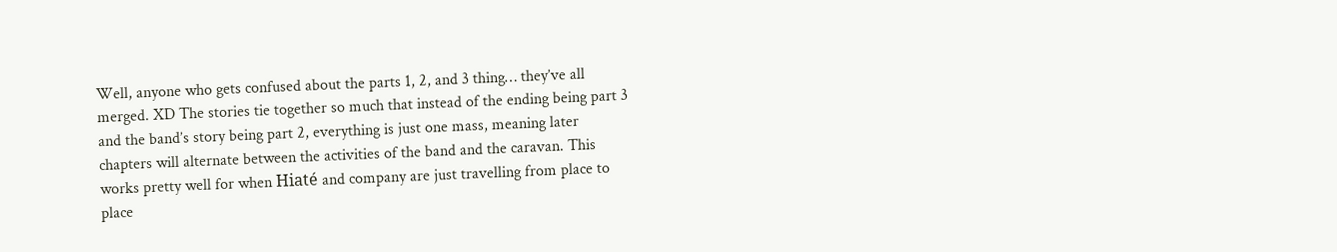Well, anyone who gets confused about the parts 1, 2, and 3 thing… they’ve all merged. XD The stories tie together so much that instead of the ending being part 3 and the band’s story being part 2, everything is just one mass, meaning later chapters will alternate between the activities of the band and the caravan. This works pretty well for when Hiaté and company are just travelling from place to place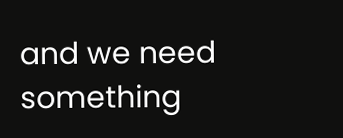and we need something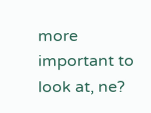more important to look at, ne?